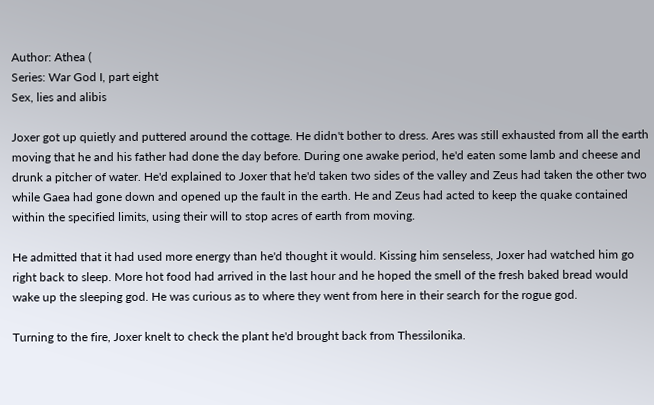Author: Athea (
Series: War God I, part eight
Sex, lies and alibis

Joxer got up quietly and puttered around the cottage. He didn't bother to dress. Ares was still exhausted from all the earth moving that he and his father had done the day before. During one awake period, he'd eaten some lamb and cheese and drunk a pitcher of water. He'd explained to Joxer that he'd taken two sides of the valley and Zeus had taken the other two while Gaea had gone down and opened up the fault in the earth. He and Zeus had acted to keep the quake contained within the specified limits, using their will to stop acres of earth from moving.

He admitted that it had used more energy than he'd thought it would. Kissing him senseless, Joxer had watched him go right back to sleep. More hot food had arrived in the last hour and he hoped the smell of the fresh baked bread would wake up the sleeping god. He was curious as to where they went from here in their search for the rogue god.

Turning to the fire, Joxer knelt to check the plant he'd brought back from Thessilonika.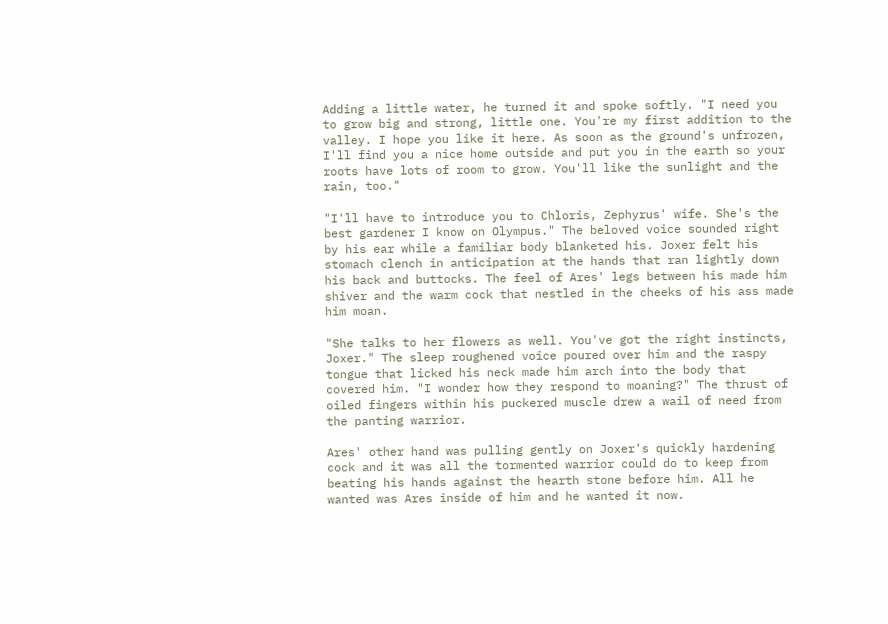Adding a little water, he turned it and spoke softly. "I need you to grow big and strong, little one. You're my first addition to the valley. I hope you like it here. As soon as the ground's unfrozen, I'll find you a nice home outside and put you in the earth so your roots have lots of room to grow. You'll like the sunlight and the rain, too."

"I'll have to introduce you to Chloris, Zephyrus' wife. She's the best gardener I know on Olympus." The beloved voice sounded right by his ear while a familiar body blanketed his. Joxer felt his stomach clench in anticipation at the hands that ran lightly down his back and buttocks. The feel of Ares' legs between his made him shiver and the warm cock that nestled in the cheeks of his ass made him moan.

"She talks to her flowers as well. You've got the right instincts, Joxer." The sleep roughened voice poured over him and the raspy tongue that licked his neck made him arch into the body that covered him. "I wonder how they respond to moaning?" The thrust of oiled fingers within his puckered muscle drew a wail of need from the panting warrior.

Ares' other hand was pulling gently on Joxer's quickly hardening cock and it was all the tormented warrior could do to keep from beating his hands against the hearth stone before him. All he wanted was Ares inside of him and he wanted it now.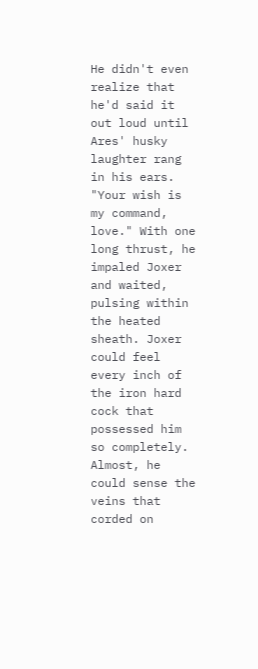He didn't even realize that he'd said it out loud until Ares' husky laughter rang in his ears. "Your wish is my command, love." With one long thrust, he impaled Joxer and waited, pulsing within the heated sheath. Joxer could feel every inch of the iron hard cock that possessed him so completely. Almost, he could sense the veins that corded on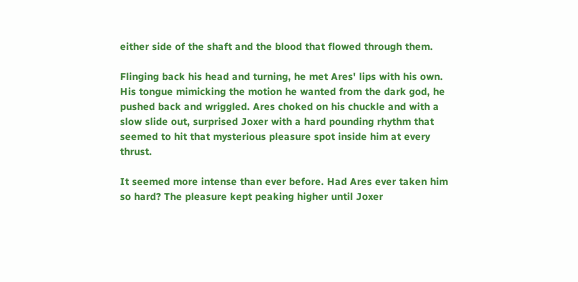either side of the shaft and the blood that flowed through them.

Flinging back his head and turning, he met Ares' lips with his own. His tongue mimicking the motion he wanted from the dark god, he pushed back and wriggled. Ares choked on his chuckle and with a slow slide out, surprised Joxer with a hard pounding rhythm that seemed to hit that mysterious pleasure spot inside him at every thrust.

It seemed more intense than ever before. Had Ares ever taken him so hard? The pleasure kept peaking higher until Joxer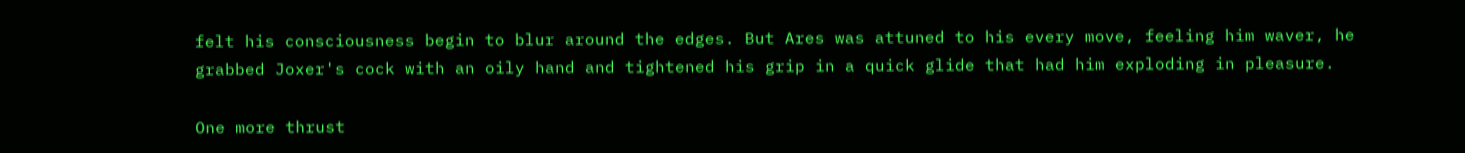felt his consciousness begin to blur around the edges. But Ares was attuned to his every move, feeling him waver, he grabbed Joxer's cock with an oily hand and tightened his grip in a quick glide that had him exploding in pleasure.

One more thrust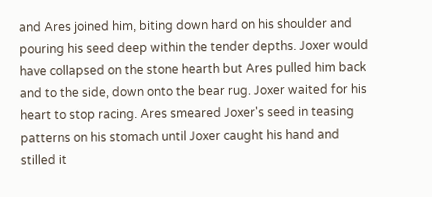and Ares joined him, biting down hard on his shoulder and pouring his seed deep within the tender depths. Joxer would have collapsed on the stone hearth but Ares pulled him back and to the side, down onto the bear rug. Joxer waited for his heart to stop racing. Ares smeared Joxer's seed in teasing patterns on his stomach until Joxer caught his hand and stilled it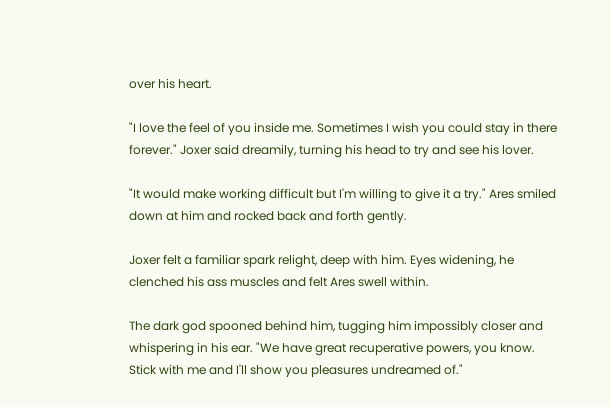over his heart.

"I love the feel of you inside me. Sometimes I wish you could stay in there forever." Joxer said dreamily, turning his head to try and see his lover.

"It would make working difficult but I'm willing to give it a try." Ares smiled down at him and rocked back and forth gently.

Joxer felt a familiar spark relight, deep with him. Eyes widening, he clenched his ass muscles and felt Ares swell within.

The dark god spooned behind him, tugging him impossibly closer and whispering in his ear. "We have great recuperative powers, you know. Stick with me and I'll show you pleasures undreamed of."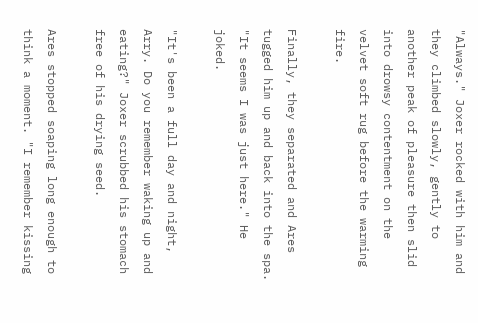"Always." Joxer rocked with him and they climbed slowly, gently to another peak of pleasure then slid into drowsy contentment on the velvet soft rug before the warming fire.

Finally, they separated and Ares tugged him up and back into the spa. "It seems I was just here." He joked.

"It's been a full day and night, Arry. Do you remember waking up and eating?" Joxer scrubbed his stomach free of his drying seed.

Ares stopped soaping long enough to think a moment. "I remember kissing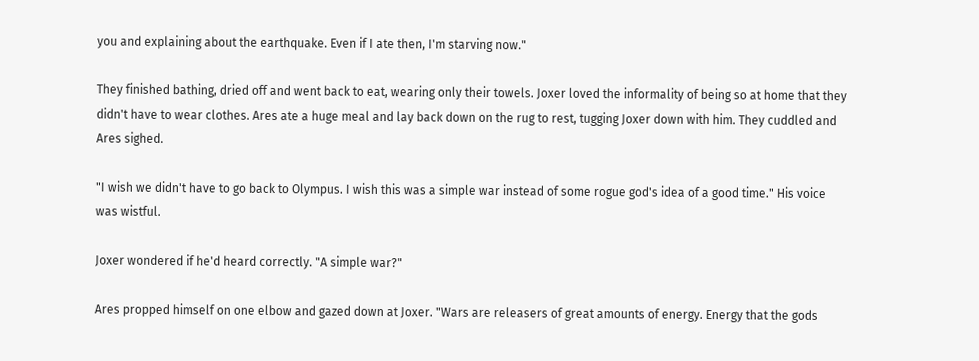you and explaining about the earthquake. Even if I ate then, I'm starving now."

They finished bathing, dried off and went back to eat, wearing only their towels. Joxer loved the informality of being so at home that they didn't have to wear clothes. Ares ate a huge meal and lay back down on the rug to rest, tugging Joxer down with him. They cuddled and Ares sighed.

"I wish we didn't have to go back to Olympus. I wish this was a simple war instead of some rogue god's idea of a good time." His voice was wistful.

Joxer wondered if he'd heard correctly. "A simple war?"

Ares propped himself on one elbow and gazed down at Joxer. "Wars are releasers of great amounts of energy. Energy that the gods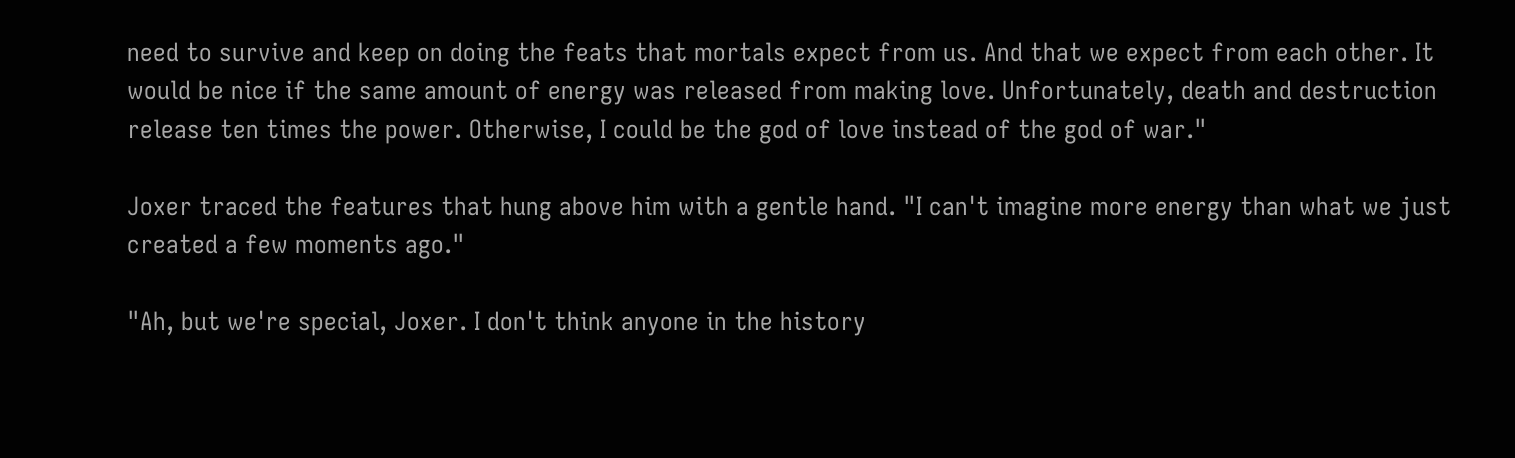need to survive and keep on doing the feats that mortals expect from us. And that we expect from each other. It would be nice if the same amount of energy was released from making love. Unfortunately, death and destruction release ten times the power. Otherwise, I could be the god of love instead of the god of war."

Joxer traced the features that hung above him with a gentle hand. "I can't imagine more energy than what we just created a few moments ago."

"Ah, but we're special, Joxer. I don't think anyone in the history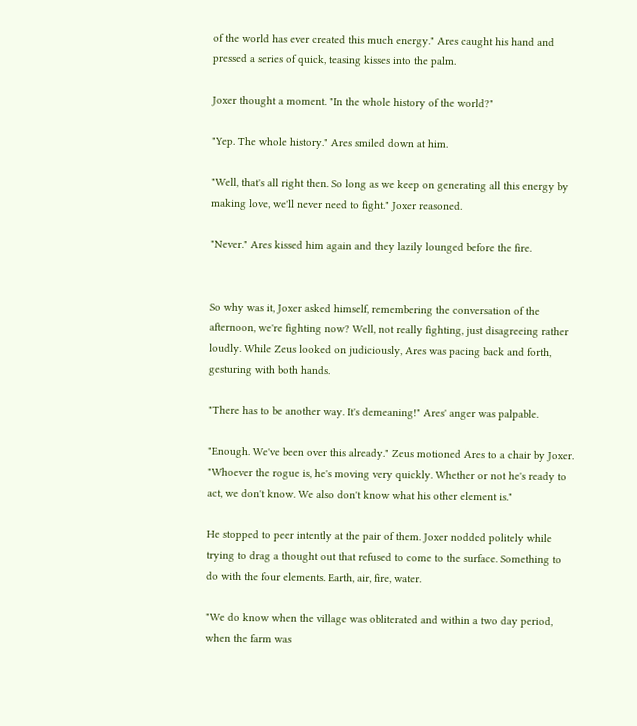of the world has ever created this much energy." Ares caught his hand and pressed a series of quick, teasing kisses into the palm.

Joxer thought a moment. "In the whole history of the world?"

"Yep. The whole history." Ares smiled down at him.

"Well, that's all right then. So long as we keep on generating all this energy by making love, we'll never need to fight." Joxer reasoned.

"Never." Ares kissed him again and they lazily lounged before the fire.


So why was it, Joxer asked himself, remembering the conversation of the afternoon, we're fighting now? Well, not really fighting, just disagreeing rather loudly. While Zeus looked on judiciously, Ares was pacing back and forth, gesturing with both hands.

"There has to be another way. It's demeaning!" Ares' anger was palpable.

"Enough. We've been over this already." Zeus motioned Ares to a chair by Joxer. "Whoever the rogue is, he's moving very quickly. Whether or not he's ready to act, we don't know. We also don't know what his other element is."

He stopped to peer intently at the pair of them. Joxer nodded politely while trying to drag a thought out that refused to come to the surface. Something to do with the four elements. Earth, air, fire, water.

"We do know when the village was obliterated and within a two day period, when the farm was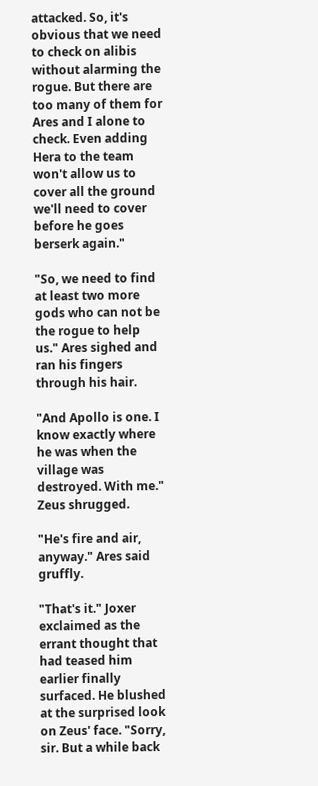attacked. So, it's obvious that we need to check on alibis without alarming the rogue. But there are too many of them for Ares and I alone to check. Even adding Hera to the team won't allow us to cover all the ground we'll need to cover before he goes berserk again."

"So, we need to find at least two more gods who can not be the rogue to help us." Ares sighed and ran his fingers through his hair.

"And Apollo is one. I know exactly where he was when the village was destroyed. With me." Zeus shrugged.

"He's fire and air, anyway." Ares said gruffly.

"That's it." Joxer exclaimed as the errant thought that had teased him earlier finally surfaced. He blushed at the surprised look on Zeus' face. "Sorry, sir. But a while back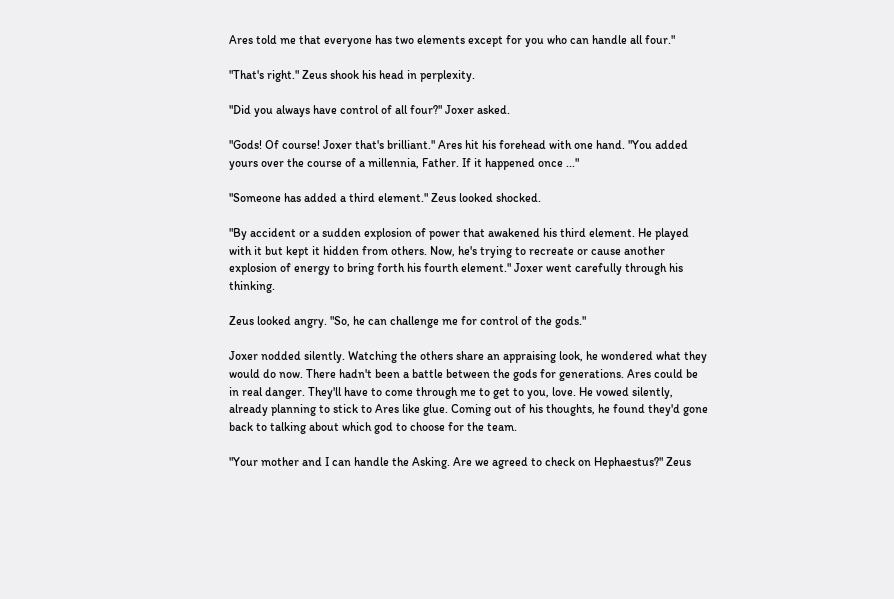Ares told me that everyone has two elements except for you who can handle all four."

"That's right." Zeus shook his head in perplexity.

"Did you always have control of all four?" Joxer asked.

"Gods! Of course! Joxer that's brilliant." Ares hit his forehead with one hand. "You added yours over the course of a millennia, Father. If it happened once ..."

"Someone has added a third element." Zeus looked shocked.

"By accident or a sudden explosion of power that awakened his third element. He played with it but kept it hidden from others. Now, he's trying to recreate or cause another explosion of energy to bring forth his fourth element." Joxer went carefully through his thinking.

Zeus looked angry. "So, he can challenge me for control of the gods."

Joxer nodded silently. Watching the others share an appraising look, he wondered what they would do now. There hadn't been a battle between the gods for generations. Ares could be in real danger. They'll have to come through me to get to you, love. He vowed silently, already planning to stick to Ares like glue. Coming out of his thoughts, he found they'd gone back to talking about which god to choose for the team.

"Your mother and I can handle the Asking. Are we agreed to check on Hephaestus?" Zeus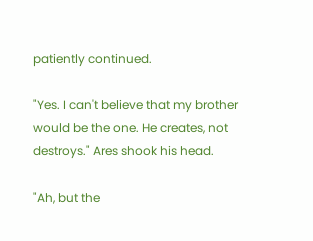patiently continued.

"Yes. I can't believe that my brother would be the one. He creates, not destroys." Ares shook his head.

"Ah, but the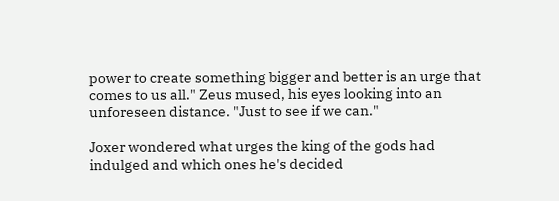power to create something bigger and better is an urge that comes to us all." Zeus mused, his eyes looking into an unforeseen distance. "Just to see if we can."

Joxer wondered what urges the king of the gods had indulged and which ones he's decided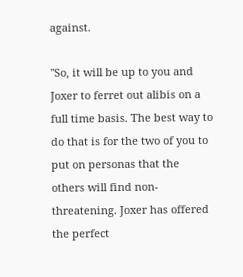against.

"So, it will be up to you and Joxer to ferret out alibis on a full time basis. The best way to do that is for the two of you to put on personas that the others will find non-threatening. Joxer has offered the perfect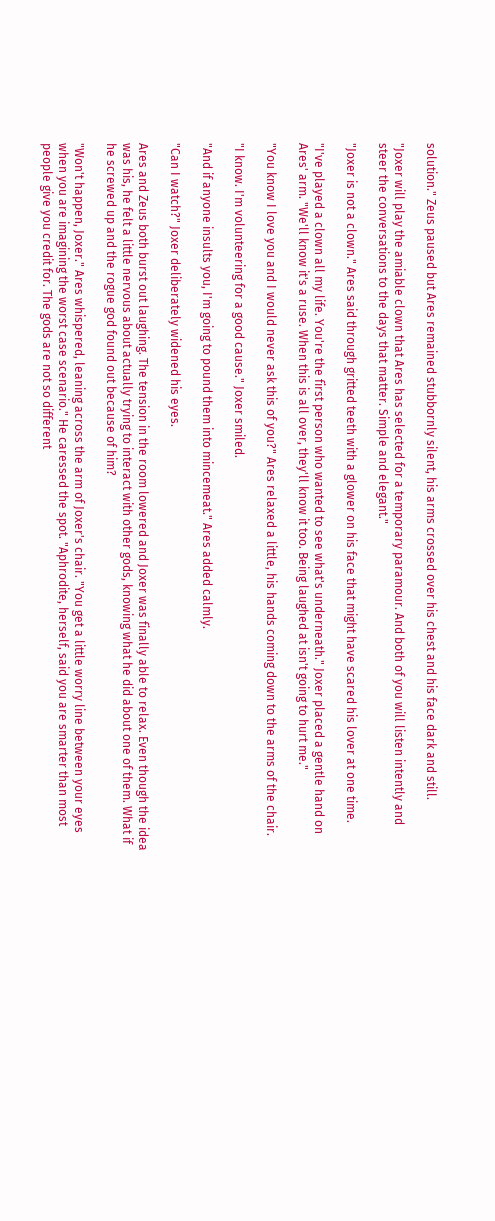solution." Zeus paused but Ares remained stubbornly silent, his arms crossed over his chest and his face dark and still.

"Joxer will play the amiable clown that Ares has selected for a temporary paramour. And both of you will listen intently and steer the conversations to the days that matter. Simple and elegant."

"Joxer is not a clown." Ares said through gritted teeth with a glower on his face that might have scared his lover at one time.

"I've played a clown all my life. You're the first person who wanted to see what's underneath." Joxer placed a gentle hand on Ares' arm. "We'll know it's a ruse. When this is all over, they'll know it too. Being laughed at isn't going to hurt me."

"You know I love you and I would never ask this of you?" Ares relaxed a little, his hands coming down to the arms of the chair.

"I know. I'm volunteering for a good cause." Joxer smiled.

"And if anyone insults you, I'm going to pound them into mincemeat." Ares added calmly.

"Can I watch?" Joxer deliberately widened his eyes.

Ares and Zeus both burst out laughing. The tension in the room lowered and Joxer was finally able to relax. Even though the idea was his, he felt a little nervous about actually trying to interact with other gods, knowing what he did about one of them. What if he screwed up and the rogue god found out because of him?

"Won't happen, Joxer." Ares whispered, leaning across the arm of Joxer's chair. "You get a little worry line between your eyes when you are imagining the worst case scenario." He caressed the spot. "Aphrodite, herself, said you are smarter than most people give you credit for. The gods are not so different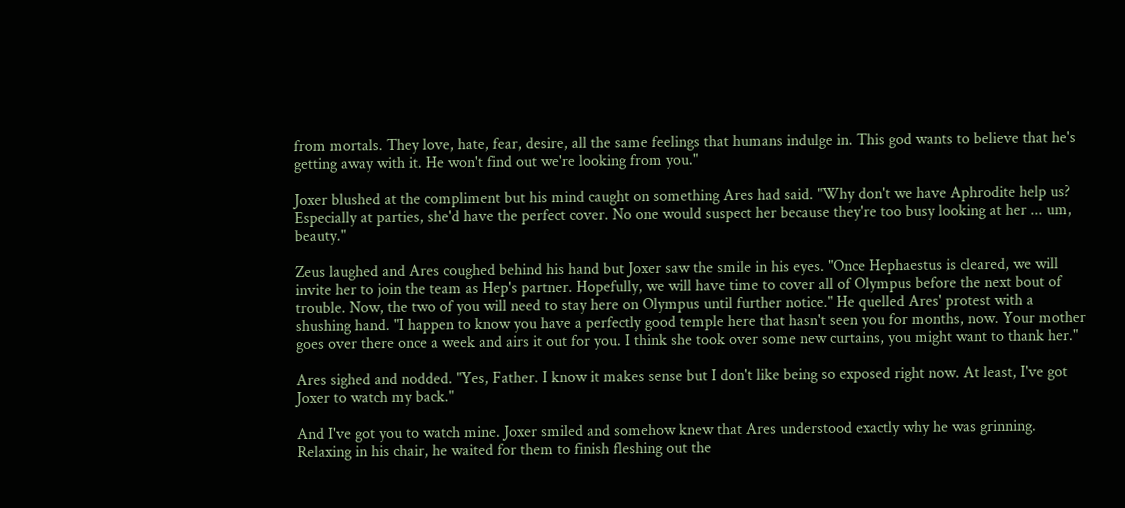from mortals. They love, hate, fear, desire, all the same feelings that humans indulge in. This god wants to believe that he's getting away with it. He won't find out we're looking from you."

Joxer blushed at the compliment but his mind caught on something Ares had said. "Why don't we have Aphrodite help us? Especially at parties, she'd have the perfect cover. No one would suspect her because they're too busy looking at her ... um, beauty."

Zeus laughed and Ares coughed behind his hand but Joxer saw the smile in his eyes. "Once Hephaestus is cleared, we will invite her to join the team as Hep's partner. Hopefully, we will have time to cover all of Olympus before the next bout of trouble. Now, the two of you will need to stay here on Olympus until further notice." He quelled Ares' protest with a shushing hand. "I happen to know you have a perfectly good temple here that hasn't seen you for months, now. Your mother goes over there once a week and airs it out for you. I think she took over some new curtains, you might want to thank her."

Ares sighed and nodded. "Yes, Father. I know it makes sense but I don't like being so exposed right now. At least, I've got Joxer to watch my back."

And I've got you to watch mine. Joxer smiled and somehow knew that Ares understood exactly why he was grinning. Relaxing in his chair, he waited for them to finish fleshing out the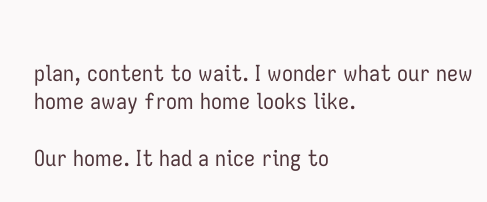plan, content to wait. I wonder what our new home away from home looks like.

Our home. It had a nice ring to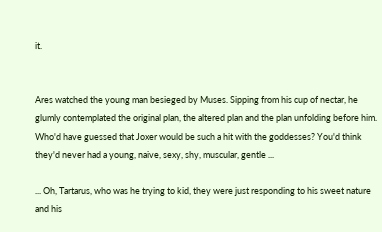it.


Ares watched the young man besieged by Muses. Sipping from his cup of nectar, he glumly contemplated the original plan, the altered plan and the plan unfolding before him. Who'd have guessed that Joxer would be such a hit with the goddesses? You'd think they'd never had a young, naive, sexy, shy, muscular, gentle ...

... Oh, Tartarus, who was he trying to kid, they were just responding to his sweet nature and his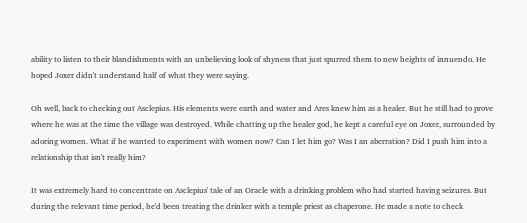ability to listen to their blandishments with an unbelieving look of shyness that just spurred them to new heights of innuendo. He hoped Joxer didn't understand half of what they were saying.

Oh well, back to checking out Asclepius. His elements were earth and water and Ares knew him as a healer. But he still had to prove where he was at the time the village was destroyed. While chatting up the healer god, he kept a careful eye on Joxer, surrounded by adoring women. What if he wanted to experiment with women now? Can I let him go? Was I an aberration? Did I push him into a relationship that isn't really him?

It was extremely hard to concentrate on Asclepius' tale of an Oracle with a drinking problem who had started having seizures. But during the relevant time period, he'd been treating the drinker with a temple priest as chaperone. He made a note to check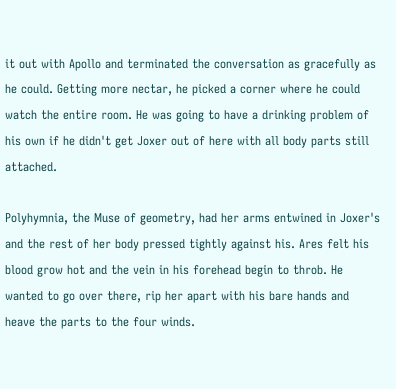it out with Apollo and terminated the conversation as gracefully as he could. Getting more nectar, he picked a corner where he could watch the entire room. He was going to have a drinking problem of his own if he didn't get Joxer out of here with all body parts still attached.

Polyhymnia, the Muse of geometry, had her arms entwined in Joxer's and the rest of her body pressed tightly against his. Ares felt his blood grow hot and the vein in his forehead begin to throb. He wanted to go over there, rip her apart with his bare hands and heave the parts to the four winds.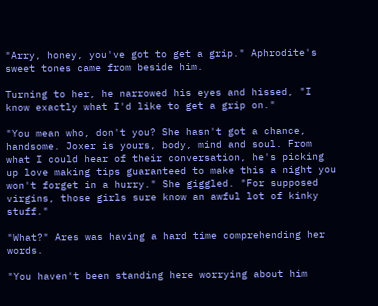"Arry, honey, you've got to get a grip." Aphrodite's sweet tones came from beside him.

Turning to her, he narrowed his eyes and hissed, "I know exactly what I'd like to get a grip on."

"You mean who, don't you? She hasn't got a chance, handsome. Joxer is yours, body, mind and soul. From what I could hear of their conversation, he's picking up love making tips guaranteed to make this a night you won't forget in a hurry." She giggled. "For supposed virgins, those girls sure know an awful lot of kinky stuff."

"What?" Ares was having a hard time comprehending her words.

"You haven't been standing here worrying about him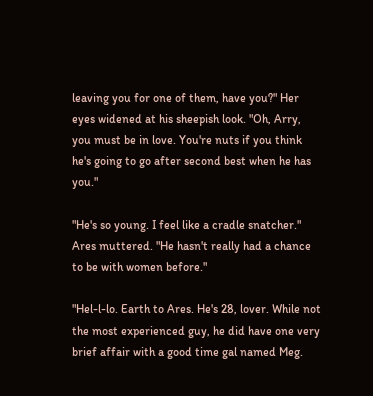leaving you for one of them, have you?" Her eyes widened at his sheepish look. "Oh, Arry, you must be in love. You're nuts if you think he's going to go after second best when he has you."

"He's so young. I feel like a cradle snatcher." Ares muttered. "He hasn't really had a chance to be with women before."

"Hel-l-lo. Earth to Ares. He's 28, lover. While not the most experienced guy, he did have one very brief affair with a good time gal named Meg.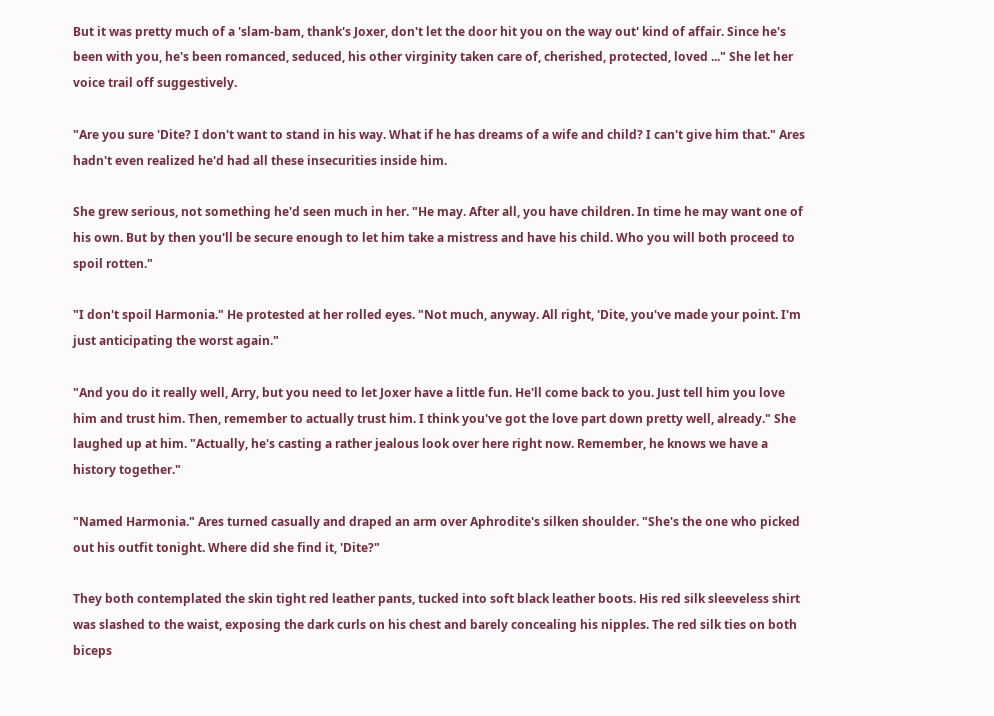But it was pretty much of a 'slam-bam, thank's Joxer, don't let the door hit you on the way out' kind of affair. Since he's been with you, he's been romanced, seduced, his other virginity taken care of, cherished, protected, loved ..." She let her voice trail off suggestively.

"Are you sure 'Dite? I don't want to stand in his way. What if he has dreams of a wife and child? I can't give him that." Ares hadn't even realized he'd had all these insecurities inside him.

She grew serious, not something he'd seen much in her. "He may. After all, you have children. In time he may want one of his own. But by then you'll be secure enough to let him take a mistress and have his child. Who you will both proceed to spoil rotten."

"I don't spoil Harmonia." He protested at her rolled eyes. "Not much, anyway. All right, 'Dite, you've made your point. I'm just anticipating the worst again."

"And you do it really well, Arry, but you need to let Joxer have a little fun. He'll come back to you. Just tell him you love him and trust him. Then, remember to actually trust him. I think you've got the love part down pretty well, already." She laughed up at him. "Actually, he's casting a rather jealous look over here right now. Remember, he knows we have a history together."

"Named Harmonia." Ares turned casually and draped an arm over Aphrodite's silken shoulder. "She's the one who picked out his outfit tonight. Where did she find it, 'Dite?"

They both contemplated the skin tight red leather pants, tucked into soft black leather boots. His red silk sleeveless shirt was slashed to the waist, exposing the dark curls on his chest and barely concealing his nipples. The red silk ties on both biceps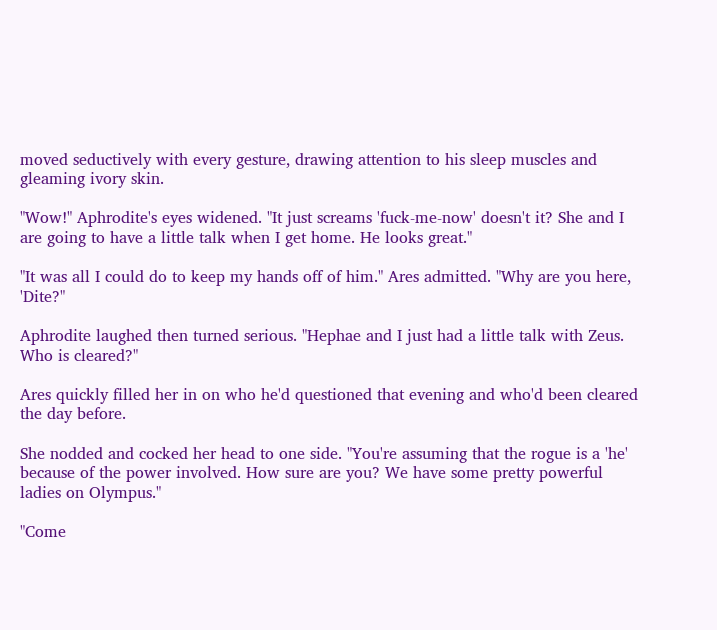moved seductively with every gesture, drawing attention to his sleep muscles and gleaming ivory skin.

"Wow!" Aphrodite's eyes widened. "It just screams 'fuck-me-now' doesn't it? She and I are going to have a little talk when I get home. He looks great."

"It was all I could do to keep my hands off of him." Ares admitted. "Why are you here, 'Dite?"

Aphrodite laughed then turned serious. "Hephae and I just had a little talk with Zeus. Who is cleared?"

Ares quickly filled her in on who he'd questioned that evening and who'd been cleared the day before.

She nodded and cocked her head to one side. "You're assuming that the rogue is a 'he' because of the power involved. How sure are you? We have some pretty powerful ladies on Olympus."

"Come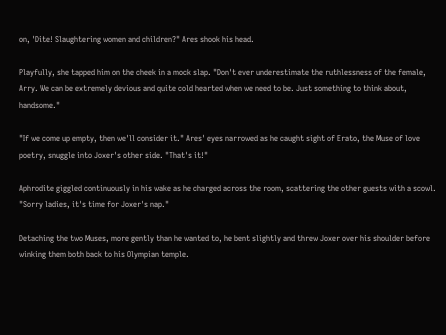on, 'Dite! Slaughtering women and children?" Ares shook his head.

Playfully, she tapped him on the cheek in a mock slap. "Don't ever underestimate the ruthlessness of the female, Arry. We can be extremely devious and quite cold hearted when we need to be. Just something to think about, handsome."

"If we come up empty, then we'll consider it." Ares' eyes narrowed as he caught sight of Erato, the Muse of love poetry, snuggle into Joxer's other side. "That's it!"

Aphrodite giggled continuously in his wake as he charged across the room, scattering the other guests with a scowl. "Sorry ladies, it's time for Joxer's nap."

Detaching the two Muses, more gently than he wanted to, he bent slightly and threw Joxer over his shoulder before winking them both back to his Olympian temple.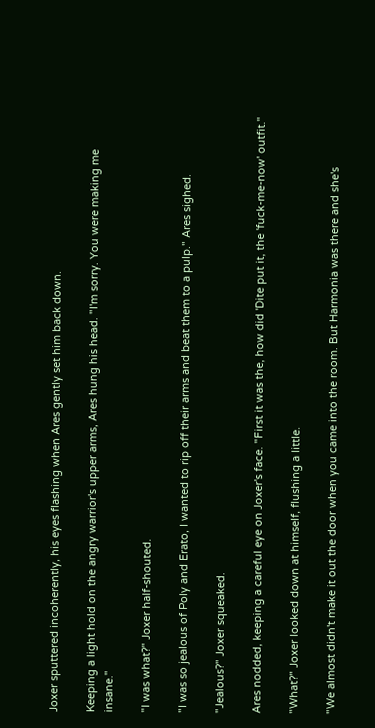Joxer sputtered incoherently, his eyes flashing when Ares gently set him back down.

Keeping a light hold on the angry warrior's upper arms, Ares hung his head. "I'm sorry. You were making me insane."

"I was what?" Joxer half-shouted.

"I was so jealous of Poly and Erato, I wanted to rip off their arms and beat them to a pulp." Ares sighed.

"Jealous?" Joxer squeaked.

Ares nodded, keeping a careful eye on Joxer's face. "First it was the, how did 'Dite put it, the 'fuck-me-now' outfit."

"What?" Joxer looked down at himself, flushing a little.

"We almost didn't make it out the door when you came into the room. But Harmonia was there and she's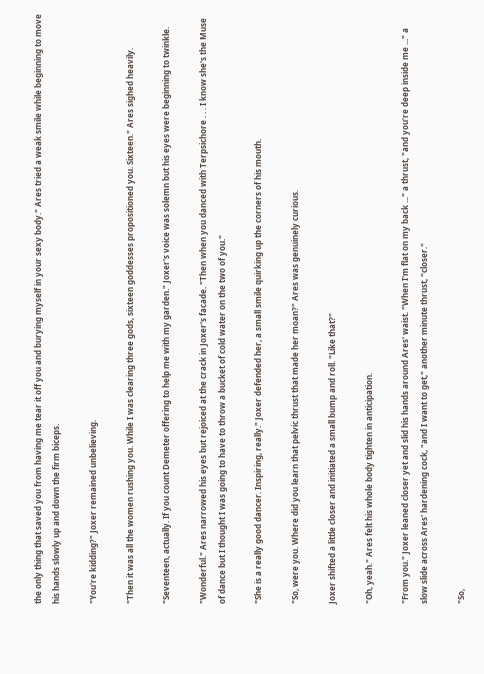the only thing that saved you from having me tear it off you and burying myself in your sexy body." Ares tried a weak smile while beginning to move his hands slowly up and down the firm biceps.

"You're kidding?" Joxer remained unbelieving.

"Then it was all the women rushing you. While I was clearing three gods, sixteen goddesses propositioned you. Sixteen." Ares sighed heavily.

"Seventeen, actually. If you count Demeter offering to help me with my garden." Joxer's voice was solemn but his eyes were beginning to twinkle.

"Wonderful." Ares narrowed his eyes but rejoiced at the crack in Joxer's facade. "Then when you danced with Terpsichore . . . I know she's the Muse of dance but I thought I was going to have to throw a bucket of cold water on the two of you."

"She is a really good dancer. Inspiring, really." Joxer defended her, a small smile quirking up the corners of his mouth.

"So, were you. Where did you learn that pelvic thrust that made her moan?" Ares was genuinely curious.

Joxer shifted a little closer and initiated a small bump and roll. "Like that?"

"Oh, yeah." Ares felt his whole body tighten in anticipation.

"From you." Joxer leaned closer yet and slid his hands around Ares' waist. "When I'm flat on my back ..." a thrust, "and you're deep inside me ..." a slow slide across Ares' hardening cock, "and I want to get," another minute thrust, "closer."

"So,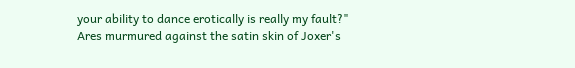your ability to dance erotically is really my fault?" Ares murmured against the satin skin of Joxer's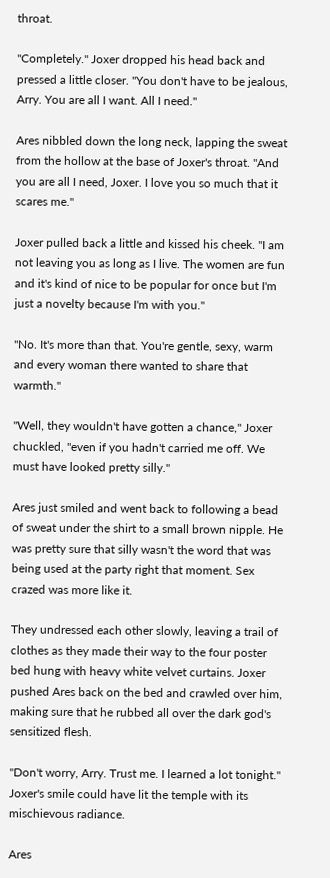throat.

"Completely." Joxer dropped his head back and pressed a little closer. "You don't have to be jealous, Arry. You are all I want. All I need."

Ares nibbled down the long neck, lapping the sweat from the hollow at the base of Joxer's throat. "And you are all I need, Joxer. I love you so much that it scares me."

Joxer pulled back a little and kissed his cheek. "I am not leaving you as long as I live. The women are fun and it's kind of nice to be popular for once but I'm just a novelty because I'm with you."

"No. It's more than that. You're gentle, sexy, warm and every woman there wanted to share that warmth."

"Well, they wouldn't have gotten a chance," Joxer chuckled, "even if you hadn't carried me off. We must have looked pretty silly."

Ares just smiled and went back to following a bead of sweat under the shirt to a small brown nipple. He was pretty sure that silly wasn't the word that was being used at the party right that moment. Sex crazed was more like it.

They undressed each other slowly, leaving a trail of clothes as they made their way to the four poster bed hung with heavy white velvet curtains. Joxer pushed Ares back on the bed and crawled over him, making sure that he rubbed all over the dark god's sensitized flesh.

"Don't worry, Arry. Trust me. I learned a lot tonight." Joxer's smile could have lit the temple with its mischievous radiance.

Ares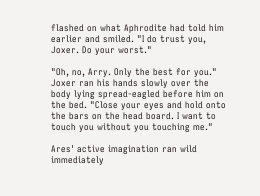flashed on what Aphrodite had told him earlier and smiled. "I do trust you, Joxer. Do your worst."

"Oh, no, Arry. Only the best for you." Joxer ran his hands slowly over the body lying spread-eagled before him on the bed. "Close your eyes and hold onto the bars on the head board. I want to touch you without you touching me."

Ares' active imagination ran wild immediately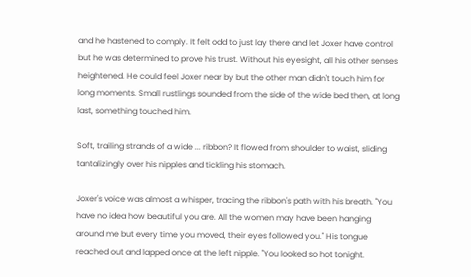and he hastened to comply. It felt odd to just lay there and let Joxer have control but he was determined to prove his trust. Without his eyesight, all his other senses heightened. He could feel Joxer near by but the other man didn't touch him for long moments. Small rustlings sounded from the side of the wide bed then, at long last, something touched him.

Soft, trailing strands of a wide ... ribbon? It flowed from shoulder to waist, sliding tantalizingly over his nipples and tickling his stomach.

Joxer's voice was almost a whisper, tracing the ribbon's path with his breath. "You have no idea how beautiful you are. All the women may have been hanging around me but every time you moved, their eyes followed you." His tongue reached out and lapped once at the left nipple. "You looked so hot tonight.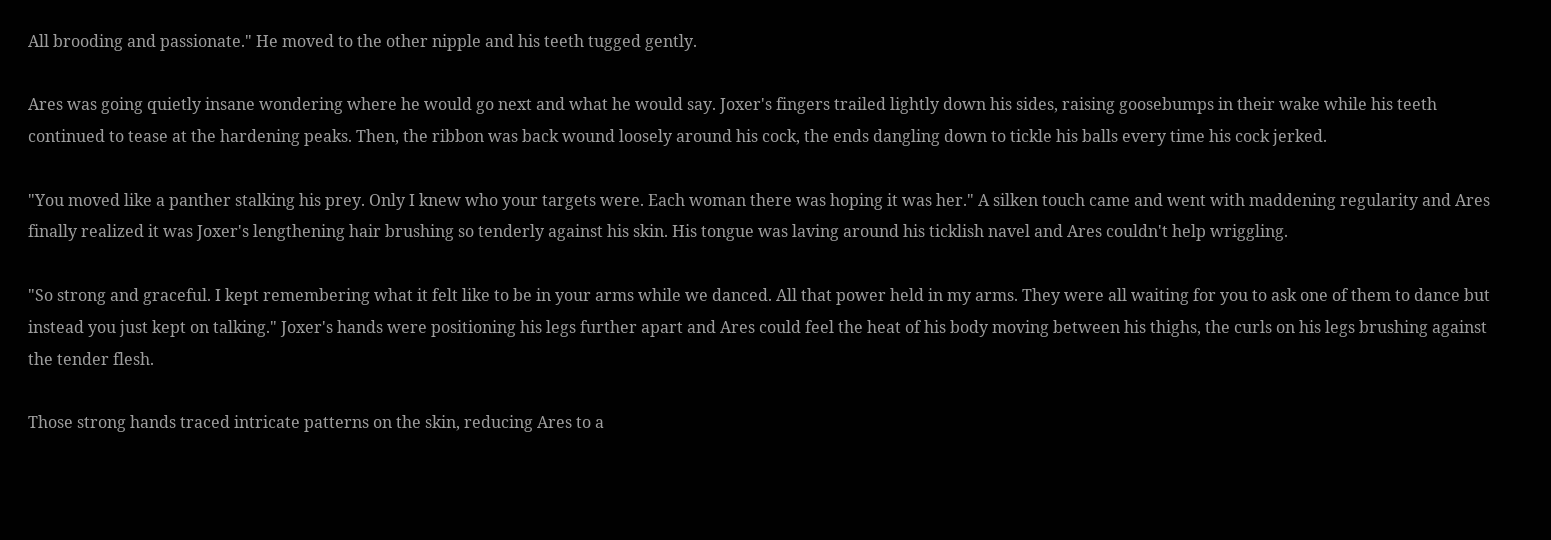All brooding and passionate." He moved to the other nipple and his teeth tugged gently.

Ares was going quietly insane wondering where he would go next and what he would say. Joxer's fingers trailed lightly down his sides, raising goosebumps in their wake while his teeth continued to tease at the hardening peaks. Then, the ribbon was back wound loosely around his cock, the ends dangling down to tickle his balls every time his cock jerked.

"You moved like a panther stalking his prey. Only I knew who your targets were. Each woman there was hoping it was her." A silken touch came and went with maddening regularity and Ares finally realized it was Joxer's lengthening hair brushing so tenderly against his skin. His tongue was laving around his ticklish navel and Ares couldn't help wriggling.

"So strong and graceful. I kept remembering what it felt like to be in your arms while we danced. All that power held in my arms. They were all waiting for you to ask one of them to dance but instead you just kept on talking." Joxer's hands were positioning his legs further apart and Ares could feel the heat of his body moving between his thighs, the curls on his legs brushing against the tender flesh.

Those strong hands traced intricate patterns on the skin, reducing Ares to a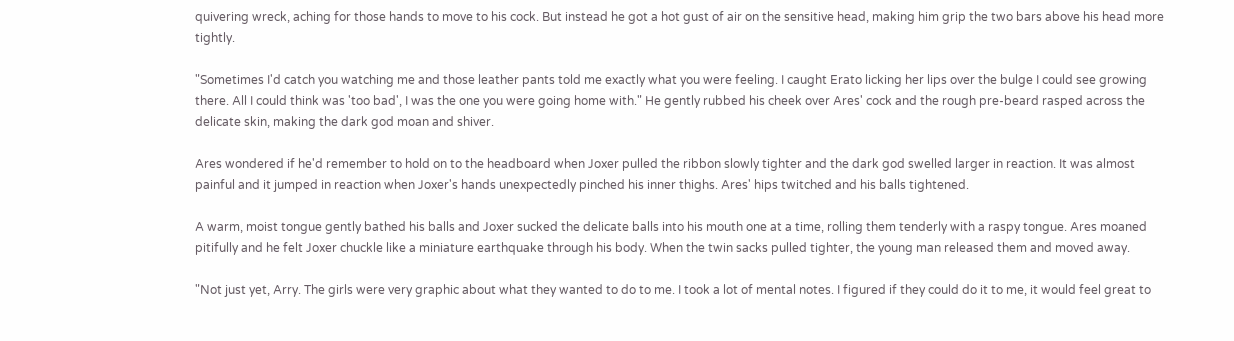quivering wreck, aching for those hands to move to his cock. But instead he got a hot gust of air on the sensitive head, making him grip the two bars above his head more tightly.

"Sometimes I'd catch you watching me and those leather pants told me exactly what you were feeling. I caught Erato licking her lips over the bulge I could see growing there. All I could think was 'too bad', I was the one you were going home with." He gently rubbed his cheek over Ares' cock and the rough pre-beard rasped across the delicate skin, making the dark god moan and shiver.

Ares wondered if he'd remember to hold on to the headboard when Joxer pulled the ribbon slowly tighter and the dark god swelled larger in reaction. It was almost painful and it jumped in reaction when Joxer's hands unexpectedly pinched his inner thighs. Ares' hips twitched and his balls tightened.

A warm, moist tongue gently bathed his balls and Joxer sucked the delicate balls into his mouth one at a time, rolling them tenderly with a raspy tongue. Ares moaned pitifully and he felt Joxer chuckle like a miniature earthquake through his body. When the twin sacks pulled tighter, the young man released them and moved away.

"Not just yet, Arry. The girls were very graphic about what they wanted to do to me. I took a lot of mental notes. I figured if they could do it to me, it would feel great to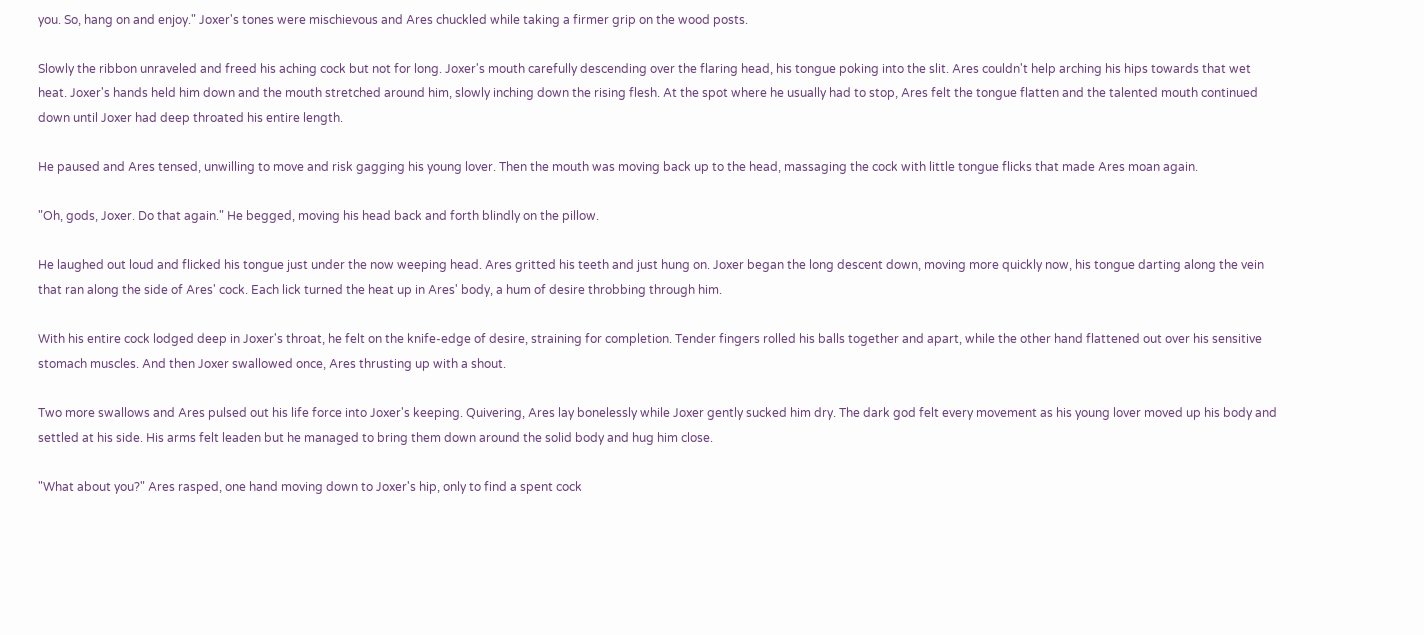you. So, hang on and enjoy." Joxer's tones were mischievous and Ares chuckled while taking a firmer grip on the wood posts.

Slowly the ribbon unraveled and freed his aching cock but not for long. Joxer's mouth carefully descending over the flaring head, his tongue poking into the slit. Ares couldn't help arching his hips towards that wet heat. Joxer's hands held him down and the mouth stretched around him, slowly inching down the rising flesh. At the spot where he usually had to stop, Ares felt the tongue flatten and the talented mouth continued down until Joxer had deep throated his entire length.

He paused and Ares tensed, unwilling to move and risk gagging his young lover. Then the mouth was moving back up to the head, massaging the cock with little tongue flicks that made Ares moan again.

"Oh, gods, Joxer. Do that again." He begged, moving his head back and forth blindly on the pillow.

He laughed out loud and flicked his tongue just under the now weeping head. Ares gritted his teeth and just hung on. Joxer began the long descent down, moving more quickly now, his tongue darting along the vein that ran along the side of Ares' cock. Each lick turned the heat up in Ares' body, a hum of desire throbbing through him.

With his entire cock lodged deep in Joxer's throat, he felt on the knife-edge of desire, straining for completion. Tender fingers rolled his balls together and apart, while the other hand flattened out over his sensitive stomach muscles. And then Joxer swallowed once, Ares thrusting up with a shout.

Two more swallows and Ares pulsed out his life force into Joxer's keeping. Quivering, Ares lay bonelessly while Joxer gently sucked him dry. The dark god felt every movement as his young lover moved up his body and settled at his side. His arms felt leaden but he managed to bring them down around the solid body and hug him close.

"What about you?" Ares rasped, one hand moving down to Joxer's hip, only to find a spent cock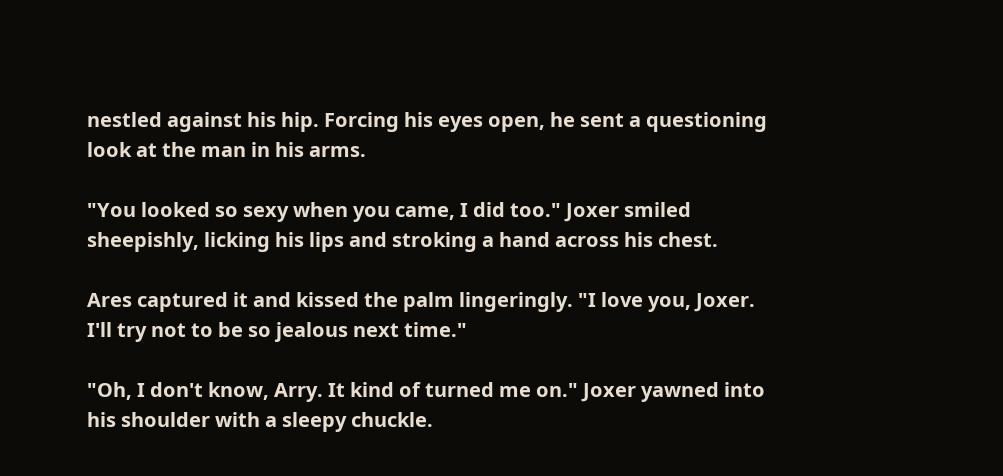nestled against his hip. Forcing his eyes open, he sent a questioning look at the man in his arms.

"You looked so sexy when you came, I did too." Joxer smiled sheepishly, licking his lips and stroking a hand across his chest.

Ares captured it and kissed the palm lingeringly. "I love you, Joxer. I'll try not to be so jealous next time."

"Oh, I don't know, Arry. It kind of turned me on." Joxer yawned into his shoulder with a sleepy chuckle.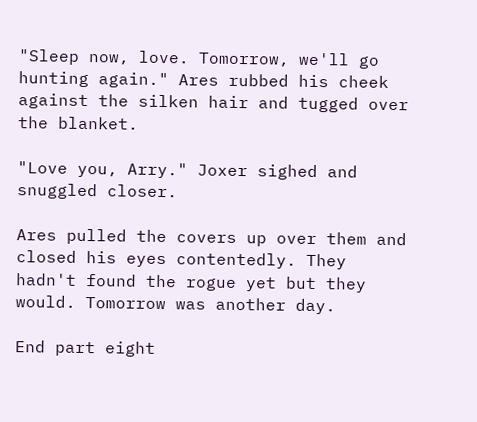"Sleep now, love. Tomorrow, we'll go hunting again." Ares rubbed his cheek against the silken hair and tugged over the blanket.

"Love you, Arry." Joxer sighed and snuggled closer.

Ares pulled the covers up over them and closed his eyes contentedly. They hadn't found the rogue yet but they would. Tomorrow was another day.

End part eight